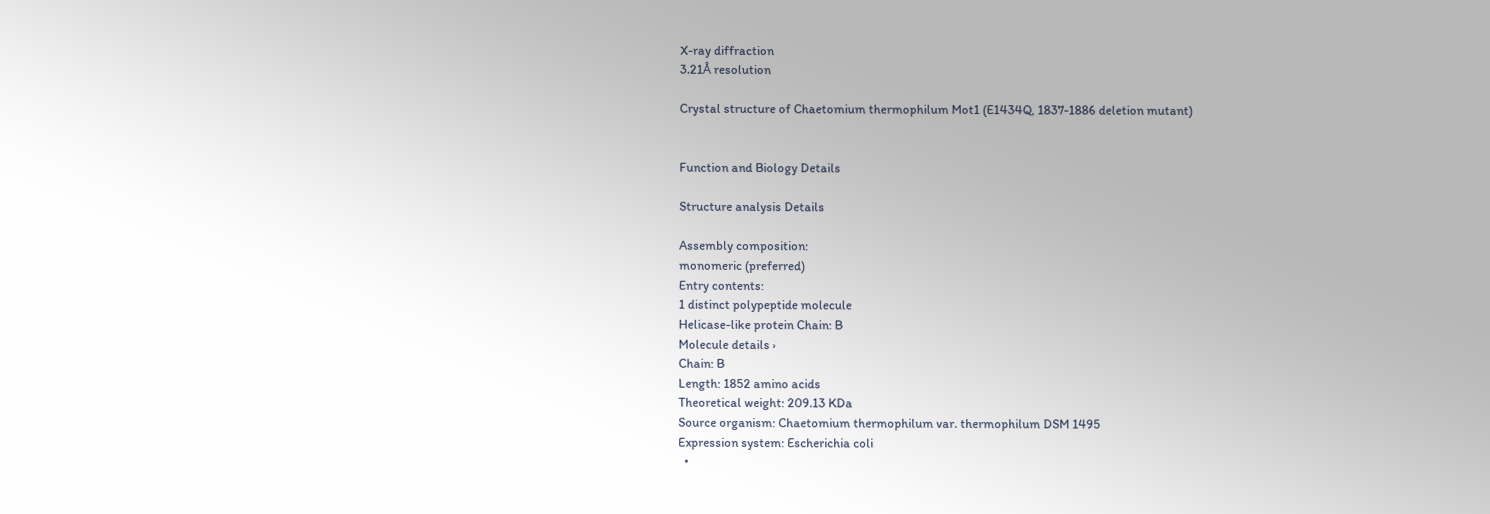X-ray diffraction
3.21Å resolution

Crystal structure of Chaetomium thermophilum Mot1 (E1434Q, 1837-1886 deletion mutant)


Function and Biology Details

Structure analysis Details

Assembly composition:
monomeric (preferred)
Entry contents:
1 distinct polypeptide molecule
Helicase-like protein Chain: B
Molecule details ›
Chain: B
Length: 1852 amino acids
Theoretical weight: 209.13 KDa
Source organism: Chaetomium thermophilum var. thermophilum DSM 1495
Expression system: Escherichia coli
  •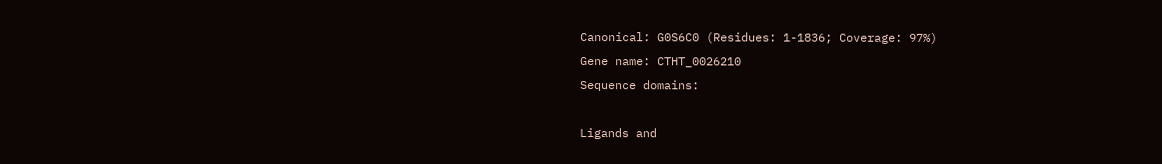Canonical: G0S6C0 (Residues: 1-1836; Coverage: 97%)
Gene name: CTHT_0026210
Sequence domains:

Ligands and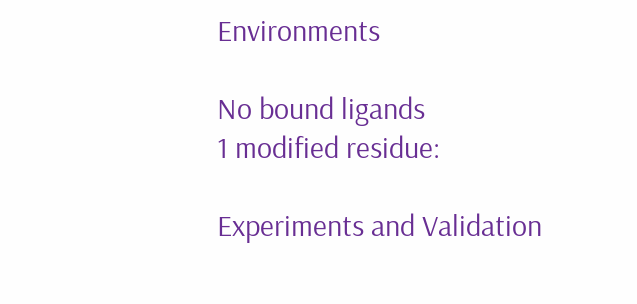Environments

No bound ligands
1 modified residue:

Experiments and Validation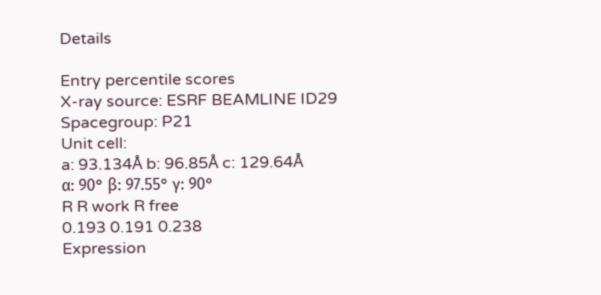Details

Entry percentile scores
X-ray source: ESRF BEAMLINE ID29
Spacegroup: P21
Unit cell:
a: 93.134Å b: 96.85Å c: 129.64Å
α: 90° β: 97.55° γ: 90°
R R work R free
0.193 0.191 0.238
Expression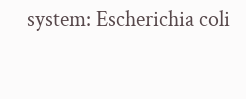system: Escherichia coli